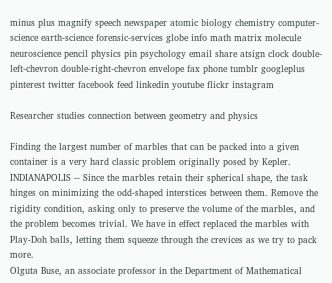minus plus magnify speech newspaper atomic biology chemistry computer-science earth-science forensic-services globe info math matrix molecule neuroscience pencil physics pin psychology email share atsign clock double-left-chevron double-right-chevron envelope fax phone tumblr googleplus pinterest twitter facebook feed linkedin youtube flickr instagram

Researcher studies connection between geometry and physics

Finding the largest number of marbles that can be packed into a given container is a very hard classic problem originally posed by Kepler.
INDIANAPOLIS -- Since the marbles retain their spherical shape, the task hinges on minimizing the odd-shaped interstices between them. Remove the rigidity condition, asking only to preserve the volume of the marbles, and the problem becomes trivial. We have in effect replaced the marbles with Play-Doh balls, letting them squeeze through the crevices as we try to pack more.
Olguta Buse, an associate professor in the Department of Mathematical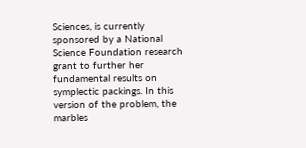Sciences, is currently sponsored by a National Science Foundation research grant to further her fundamental results on symplectic packings. In this version of the problem, the marbles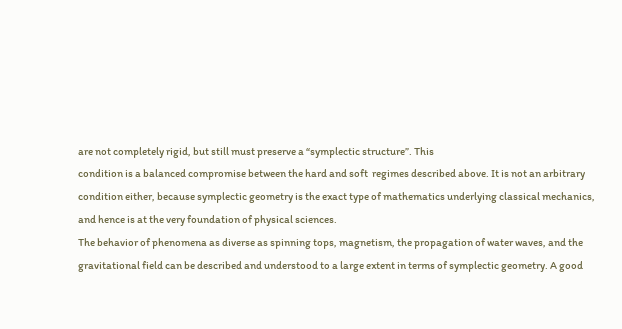are not completely rigid, but still must preserve a “symplectic structure”. This
condition is a balanced compromise between the hard and soft  regimes described above. It is not an arbitrary condition either, because symplectic geometry is the exact type of mathematics underlying classical mechanics, and hence is at the very foundation of physical sciences.
The behavior of phenomena as diverse as spinning tops, magnetism, the propagation of water waves, and the gravitational field can be described and understood to a large extent in terms of symplectic geometry. A good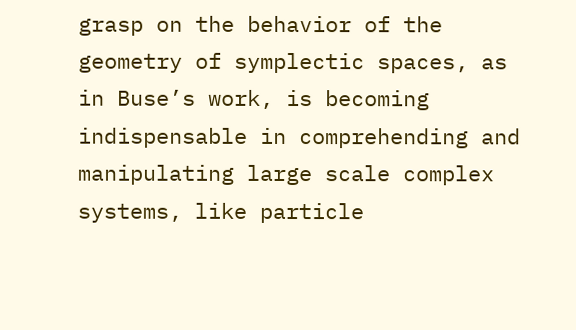grasp on the behavior of the geometry of symplectic spaces, as in Buse’s work, is becoming indispensable in comprehending and manipulating large scale complex systems, like particle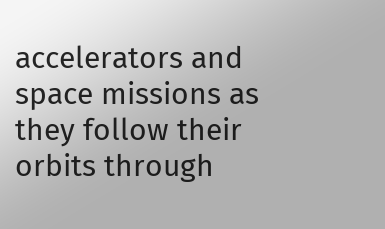accelerators and space missions as they follow their orbits through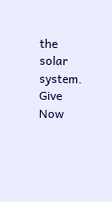the solar system.
Give Now